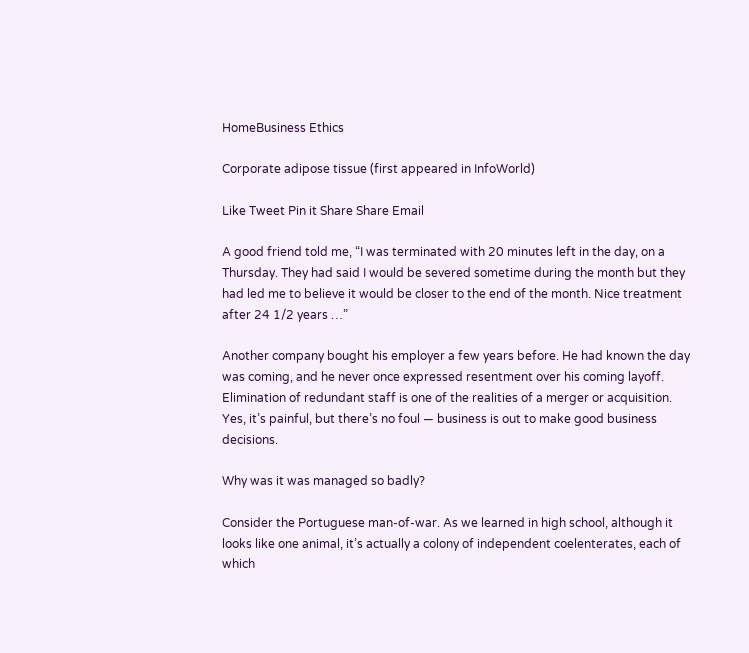HomeBusiness Ethics

Corporate adipose tissue (first appeared in InfoWorld)

Like Tweet Pin it Share Share Email

A good friend told me, “I was terminated with 20 minutes left in the day, on a Thursday. They had said I would be severed sometime during the month but they had led me to believe it would be closer to the end of the month. Nice treatment after 24 1/2 years …”

Another company bought his employer a few years before. He had known the day was coming, and he never once expressed resentment over his coming layoff. Elimination of redundant staff is one of the realities of a merger or acquisition. Yes, it’s painful, but there’s no foul — business is out to make good business decisions.

Why was it was managed so badly?

Consider the Portuguese man-of-war. As we learned in high school, although it looks like one animal, it’s actually a colony of independent coelenterates, each of which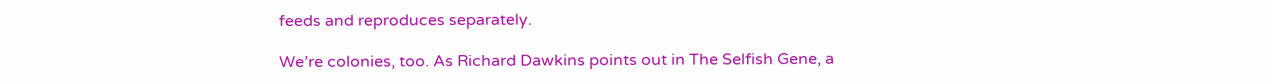feeds and reproduces separately.

We’re colonies, too. As Richard Dawkins points out in The Selfish Gene, a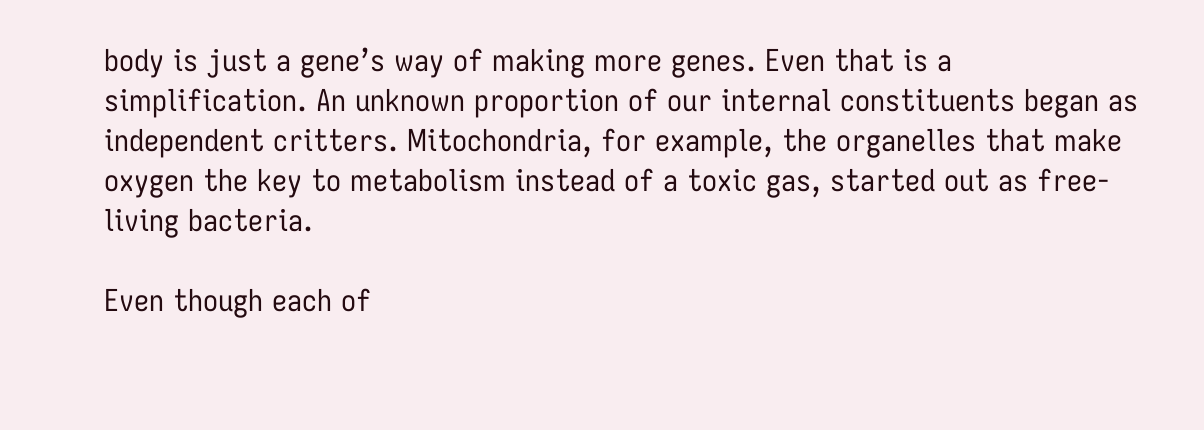body is just a gene’s way of making more genes. Even that is a simplification. An unknown proportion of our internal constituents began as independent critters. Mitochondria, for example, the organelles that make oxygen the key to metabolism instead of a toxic gas, started out as free-living bacteria.

Even though each of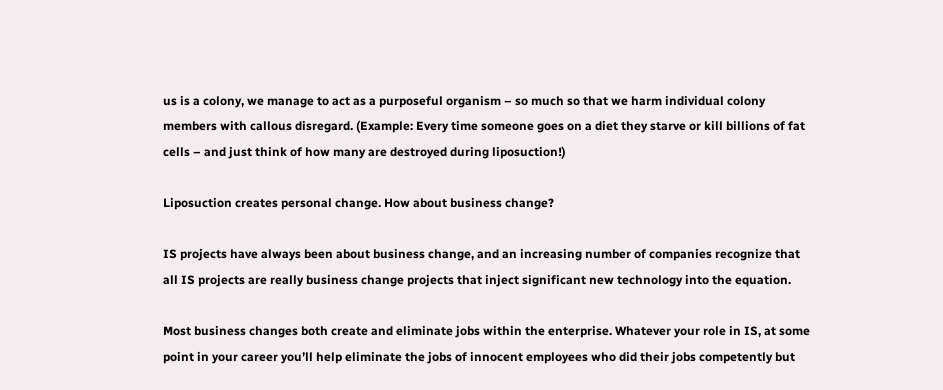us is a colony, we manage to act as a purposeful organism – so much so that we harm individual colony members with callous disregard. (Example: Every time someone goes on a diet they starve or kill billions of fat cells – and just think of how many are destroyed during liposuction!)

Liposuction creates personal change. How about business change?

IS projects have always been about business change, and an increasing number of companies recognize that all IS projects are really business change projects that inject significant new technology into the equation.

Most business changes both create and eliminate jobs within the enterprise. Whatever your role in IS, at some point in your career you’ll help eliminate the jobs of innocent employees who did their jobs competently but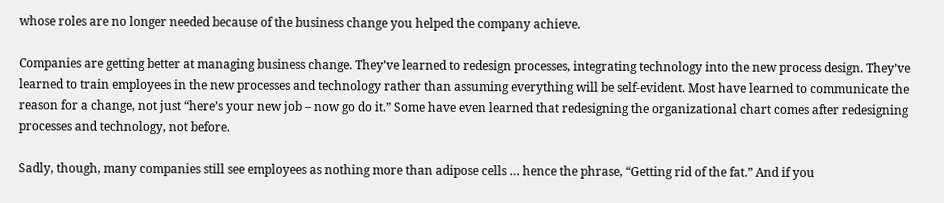whose roles are no longer needed because of the business change you helped the company achieve.

Companies are getting better at managing business change. They’ve learned to redesign processes, integrating technology into the new process design. They’ve learned to train employees in the new processes and technology rather than assuming everything will be self-evident. Most have learned to communicate the reason for a change, not just “here’s your new job – now go do it.” Some have even learned that redesigning the organizational chart comes after redesigning processes and technology, not before.

Sadly, though, many companies still see employees as nothing more than adipose cells … hence the phrase, “Getting rid of the fat.” And if you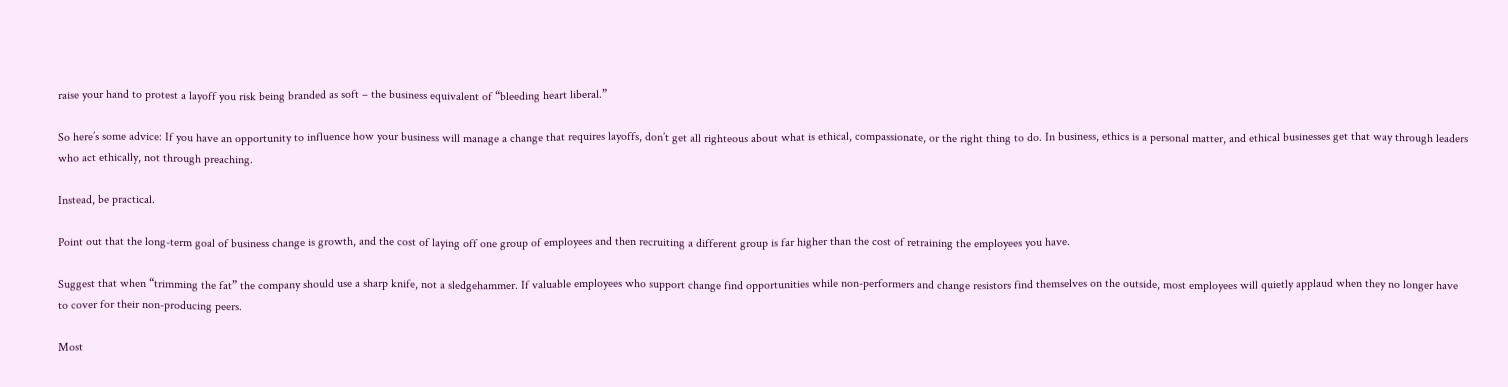raise your hand to protest a layoff you risk being branded as soft – the business equivalent of “bleeding heart liberal.”

So here’s some advice: If you have an opportunity to influence how your business will manage a change that requires layoffs, don’t get all righteous about what is ethical, compassionate, or the right thing to do. In business, ethics is a personal matter, and ethical businesses get that way through leaders who act ethically, not through preaching.

Instead, be practical.

Point out that the long-term goal of business change is growth, and the cost of laying off one group of employees and then recruiting a different group is far higher than the cost of retraining the employees you have.

Suggest that when “trimming the fat” the company should use a sharp knife, not a sledgehammer. If valuable employees who support change find opportunities while non-performers and change resistors find themselves on the outside, most employees will quietly applaud when they no longer have to cover for their non-producing peers.

Most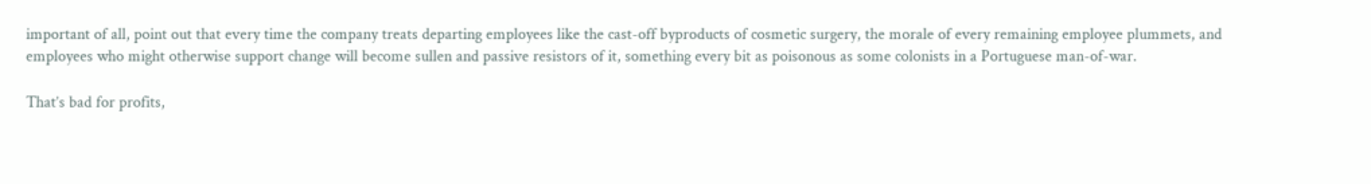important of all, point out that every time the company treats departing employees like the cast-off byproducts of cosmetic surgery, the morale of every remaining employee plummets, and employees who might otherwise support change will become sullen and passive resistors of it, something every bit as poisonous as some colonists in a Portuguese man-of-war.

That’s bad for profits,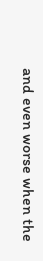and even worse when the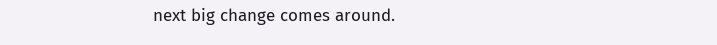next big change comes around.